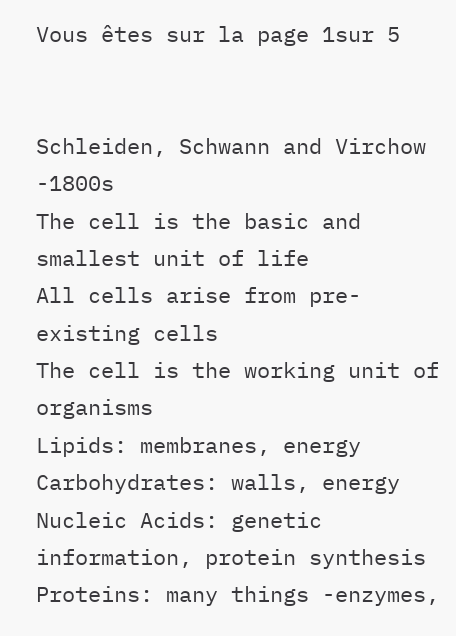Vous êtes sur la page 1sur 5


Schleiden, Schwann and Virchow -1800s
The cell is the basic and smallest unit of life
All cells arise from pre-existing cells
The cell is the working unit of organisms
Lipids: membranes, energy
Carbohydrates: walls, energy
Nucleic Acids: genetic information, protein synthesis
Proteins: many things -enzymes,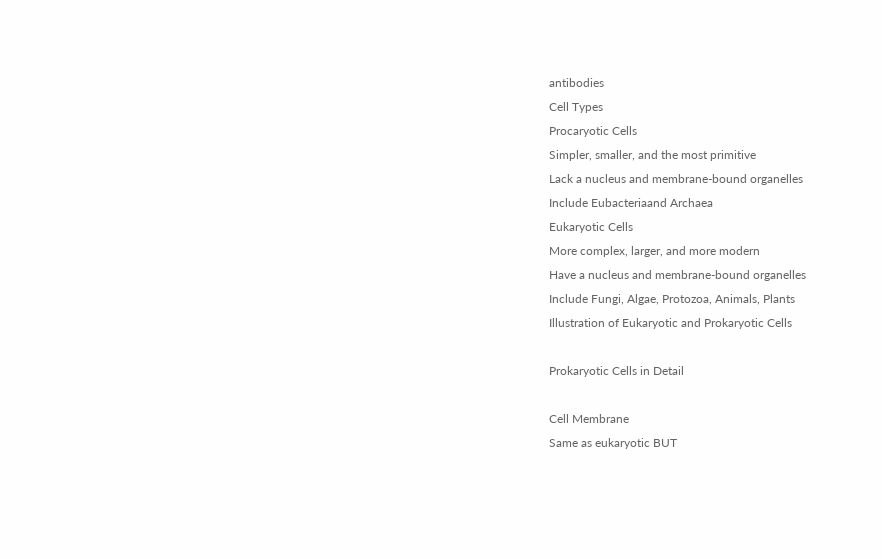antibodies
Cell Types
Procaryotic Cells
Simpler, smaller, and the most primitive
Lack a nucleus and membrane-bound organelles
Include Eubacteriaand Archaea
Eukaryotic Cells
More complex, larger, and more modern
Have a nucleus and membrane-bound organelles
Include Fungi, Algae, Protozoa, Animals, Plants
Illustration of Eukaryotic and Prokaryotic Cells

Prokaryotic Cells in Detail

Cell Membrane
Same as eukaryotic BUT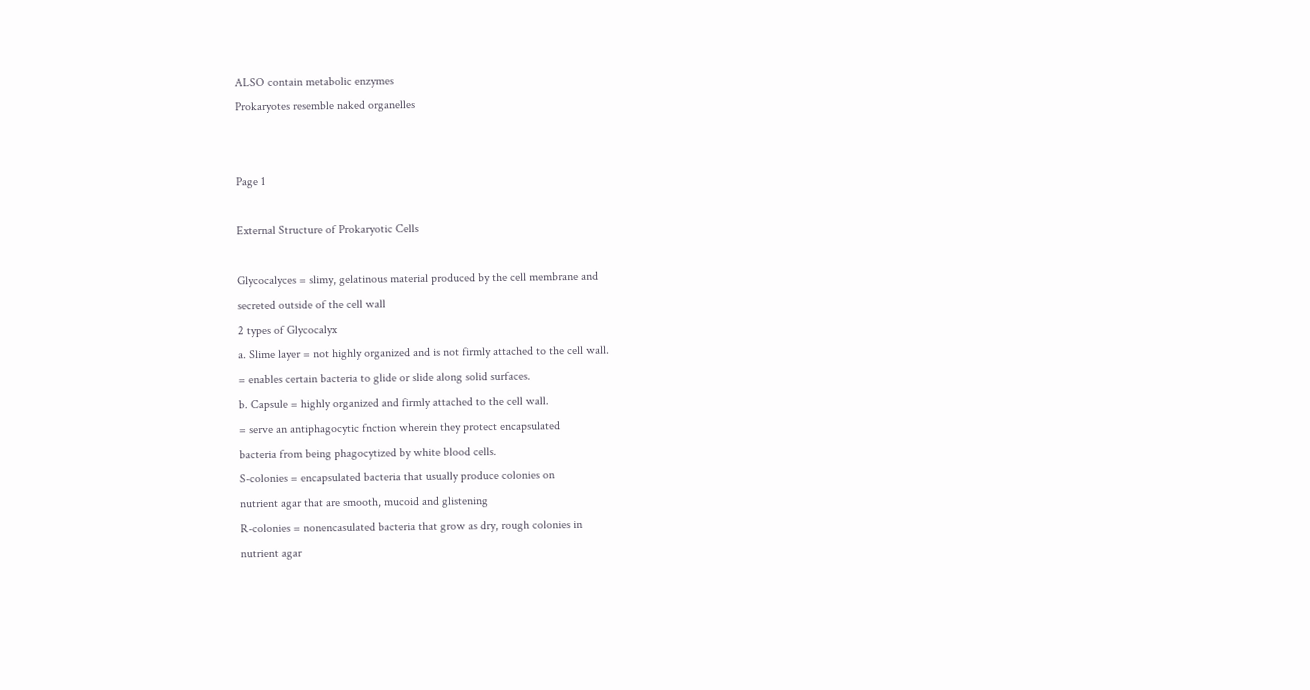ALSO contain metabolic enzymes
Prokaryotes resemble naked organelles


Page 1

External Structure of Prokaryotic Cells

Glycocalyces = slimy, gelatinous material produced by the cell membrane and
secreted outside of the cell wall
2 types of Glycocalyx
a. Slime layer = not highly organized and is not firmly attached to the cell wall.
= enables certain bacteria to glide or slide along solid surfaces.
b. Capsule = highly organized and firmly attached to the cell wall.
= serve an antiphagocytic fnction wherein they protect encapsulated
bacteria from being phagocytized by white blood cells.
S-colonies = encapsulated bacteria that usually produce colonies on
nutrient agar that are smooth, mucoid and glistening
R-colonies = nonencasulated bacteria that grow as dry, rough colonies in
nutrient agar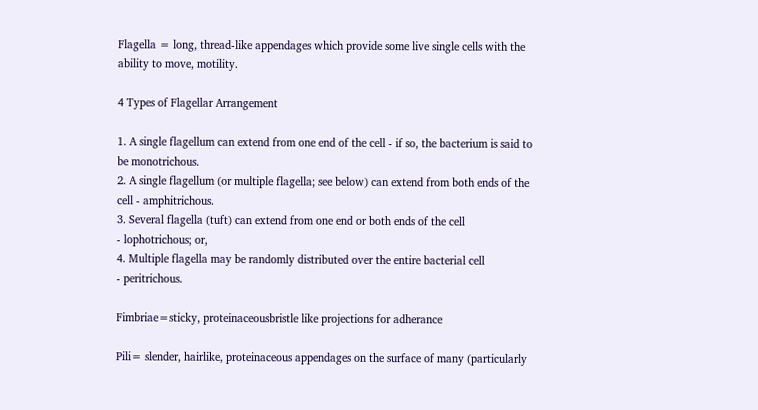Flagella = long, thread-like appendages which provide some live single cells with the
ability to move, motility.

4 Types of Flagellar Arrangement

1. A single flagellum can extend from one end of the cell - if so, the bacterium is said to
be monotrichous.
2. A single flagellum (or multiple flagella; see below) can extend from both ends of the
cell - amphitrichous.
3. Several flagella (tuft) can extend from one end or both ends of the cell
- lophotrichous; or,
4. Multiple flagella may be randomly distributed over the entire bacterial cell
- peritrichous.

Fimbriae=sticky, proteinaceousbristle like projections for adherance

Pili= slender, hairlike, proteinaceous appendages on the surface of many (particularly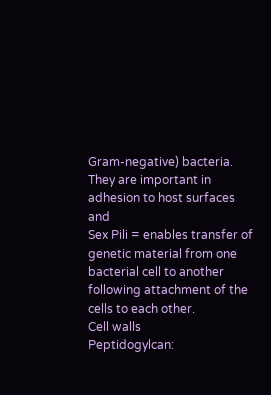Gram-negative) bacteria. They are important in adhesion to host surfaces and
Sex Pili = enables transfer of genetic material from one bacterial cell to another
following attachment of the cells to each other.
Cell walls
Peptidogylcan: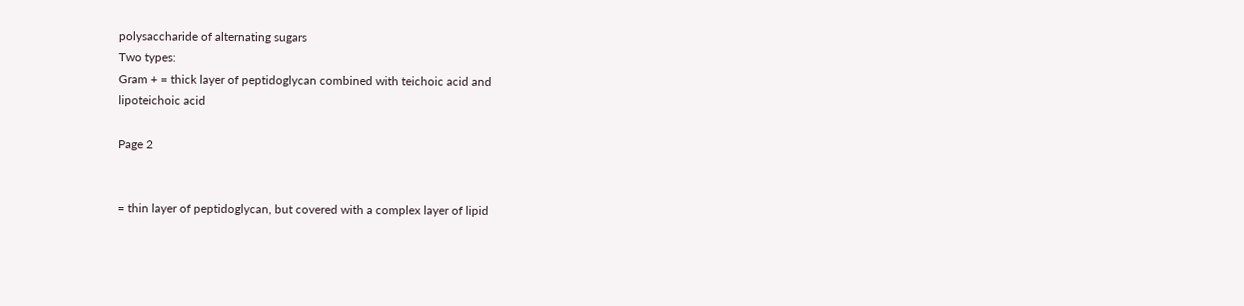polysaccharide of alternating sugars
Two types:
Gram + = thick layer of peptidoglycan combined with teichoic acid and
lipoteichoic acid

Page 2


= thin layer of peptidoglycan, but covered with a complex layer of lipid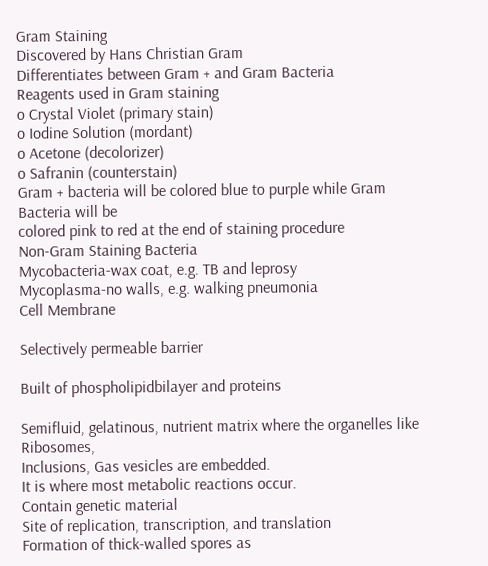Gram Staining
Discovered by Hans Christian Gram
Differentiates between Gram + and Gram Bacteria
Reagents used in Gram staining
o Crystal Violet (primary stain)
o Iodine Solution (mordant)
o Acetone (decolorizer)
o Safranin (counterstain)
Gram + bacteria will be colored blue to purple while Gram Bacteria will be
colored pink to red at the end of staining procedure
Non-Gram Staining Bacteria
Mycobacteria-wax coat, e.g. TB and leprosy
Mycoplasma-no walls, e.g. walking pneumonia
Cell Membrane

Selectively permeable barrier

Built of phospholipidbilayer and proteins

Semifluid, gelatinous, nutrient matrix where the organelles like Ribosomes,
Inclusions, Gas vesicles are embedded.
It is where most metabolic reactions occur.
Contain genetic material
Site of replication, transcription, and translation
Formation of thick-walled spores as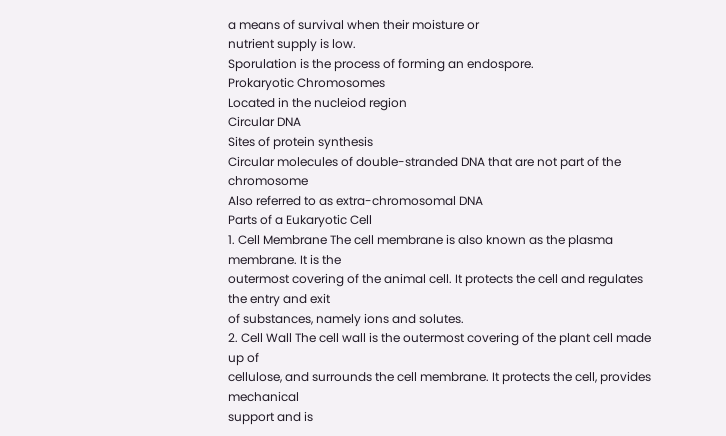a means of survival when their moisture or
nutrient supply is low.
Sporulation is the process of forming an endospore.
Prokaryotic Chromosomes
Located in the nucleiod region
Circular DNA
Sites of protein synthesis
Circular molecules of double-stranded DNA that are not part of the chromosome
Also referred to as extra-chromosomal DNA
Parts of a Eukaryotic Cell
1. Cell Membrane The cell membrane is also known as the plasma membrane. It is the
outermost covering of the animal cell. It protects the cell and regulates the entry and exit
of substances, namely ions and solutes.
2. Cell Wall The cell wall is the outermost covering of the plant cell made up of
cellulose, and surrounds the cell membrane. It protects the cell, provides mechanical
support and is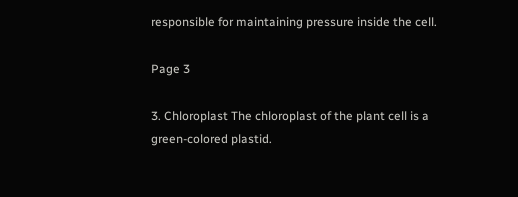responsible for maintaining pressure inside the cell.

Page 3

3. Chloroplast The chloroplast of the plant cell is a green-colored plastid.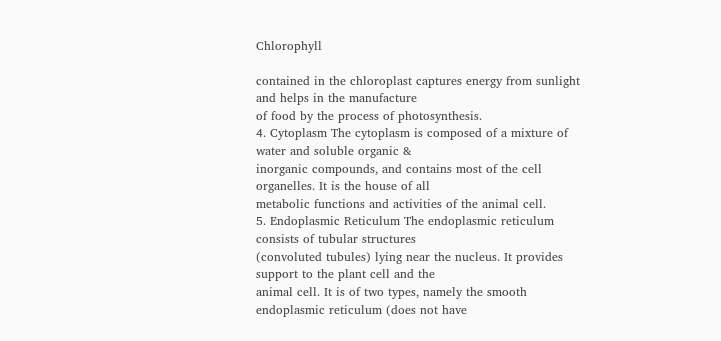Chlorophyll

contained in the chloroplast captures energy from sunlight and helps in the manufacture
of food by the process of photosynthesis.
4. Cytoplasm The cytoplasm is composed of a mixture of water and soluble organic &
inorganic compounds, and contains most of the cell organelles. It is the house of all
metabolic functions and activities of the animal cell.
5. Endoplasmic Reticulum The endoplasmic reticulum consists of tubular structures
(convoluted tubules) lying near the nucleus. It provides support to the plant cell and the
animal cell. It is of two types, namely the smooth endoplasmic reticulum (does not have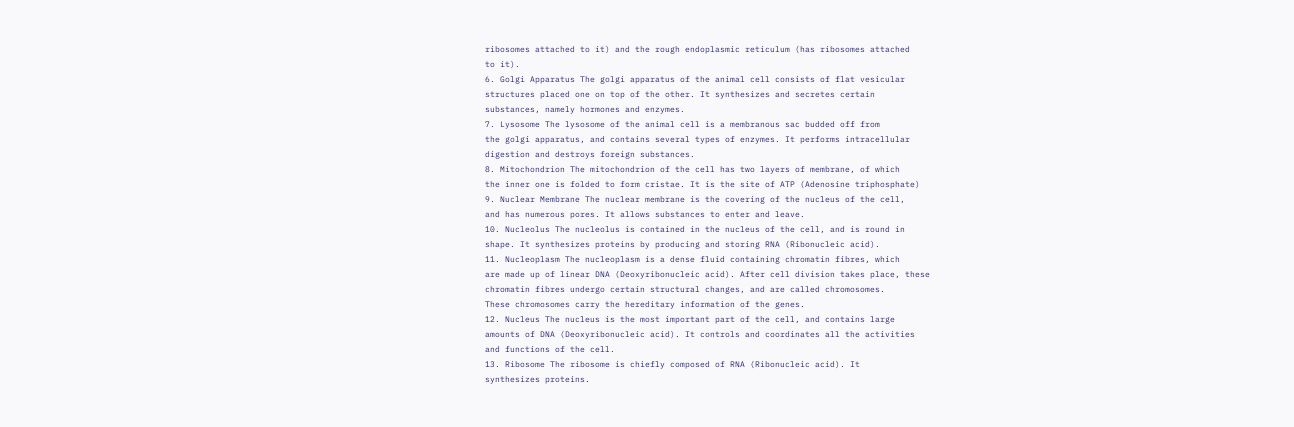ribosomes attached to it) and the rough endoplasmic reticulum (has ribosomes attached
to it).
6. Golgi Apparatus The golgi apparatus of the animal cell consists of flat vesicular
structures placed one on top of the other. It synthesizes and secretes certain
substances, namely hormones and enzymes.
7. Lysosome The lysosome of the animal cell is a membranous sac budded off from
the golgi apparatus, and contains several types of enzymes. It performs intracellular
digestion and destroys foreign substances.
8. Mitochondrion The mitochondrion of the cell has two layers of membrane, of which
the inner one is folded to form cristae. It is the site of ATP (Adenosine triphosphate)
9. Nuclear Membrane The nuclear membrane is the covering of the nucleus of the cell,
and has numerous pores. It allows substances to enter and leave.
10. Nucleolus The nucleolus is contained in the nucleus of the cell, and is round in
shape. It synthesizes proteins by producing and storing RNA (Ribonucleic acid).
11. Nucleoplasm The nucleoplasm is a dense fluid containing chromatin fibres, which
are made up of linear DNA (Deoxyribonucleic acid). After cell division takes place, these
chromatin fibres undergo certain structural changes, and are called chromosomes.
These chromosomes carry the hereditary information of the genes.
12. Nucleus The nucleus is the most important part of the cell, and contains large
amounts of DNA (Deoxyribonucleic acid). It controls and coordinates all the activities
and functions of the cell.
13. Ribosome The ribosome is chiefly composed of RNA (Ribonucleic acid). It
synthesizes proteins.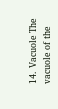14. Vacuole The vacuole of the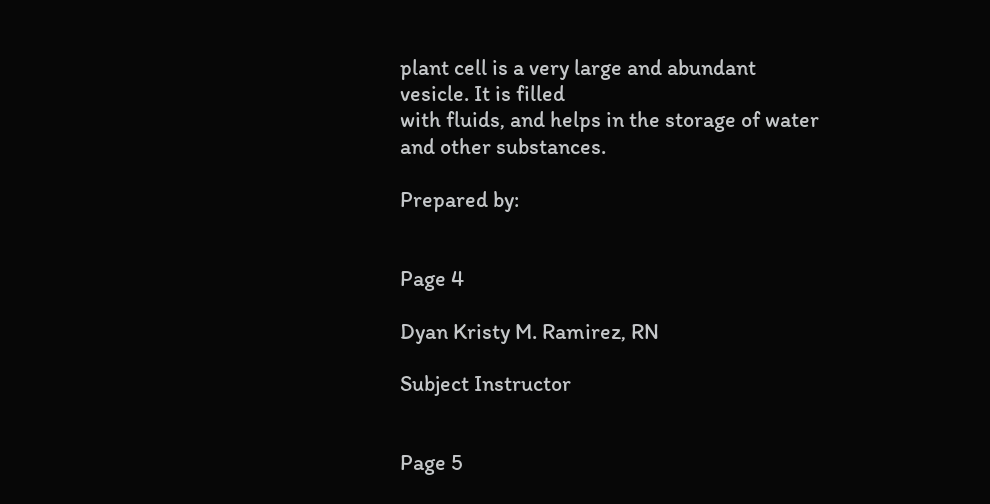plant cell is a very large and abundant vesicle. It is filled
with fluids, and helps in the storage of water and other substances.

Prepared by:


Page 4

Dyan Kristy M. Ramirez, RN

Subject Instructor


Page 5